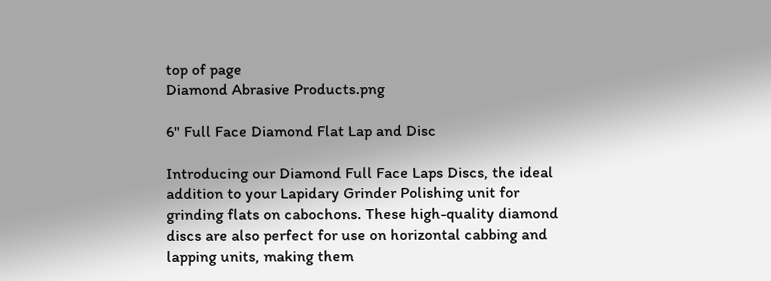top of page
Diamond Abrasive Products.png

6" Full Face Diamond Flat Lap and Disc

Introducing our Diamond Full Face Laps Discs, the ideal addition to your Lapidary Grinder Polishing unit for grinding flats on cabochons. These high-quality diamond discs are also perfect for use on horizontal cabbing and lapping units, making them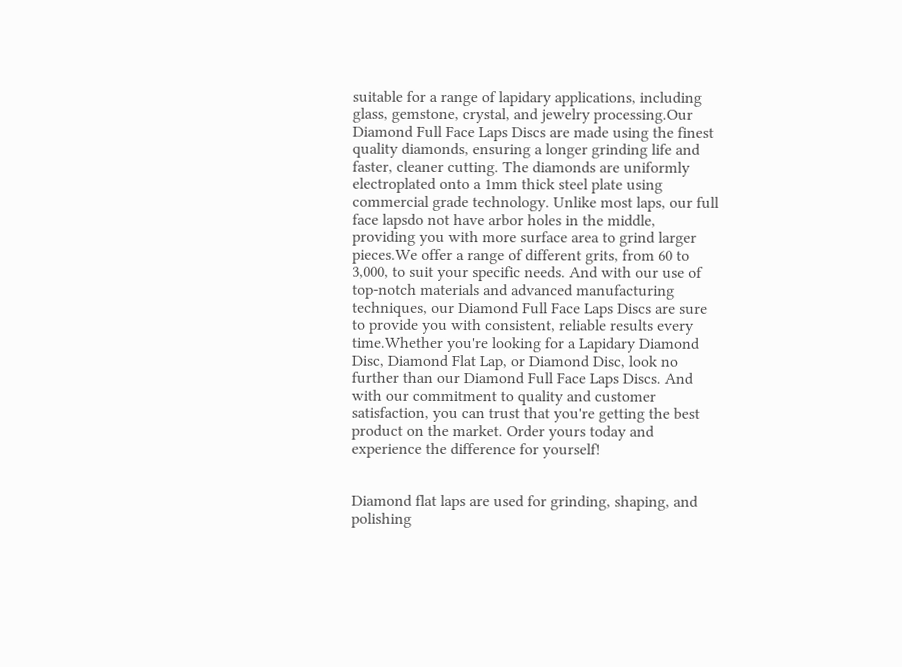suitable for a range of lapidary applications, including glass, gemstone, crystal, and jewelry processing.Our Diamond Full Face Laps Discs are made using the finest quality diamonds, ensuring a longer grinding life and faster, cleaner cutting. The diamonds are uniformly electroplated onto a 1mm thick steel plate using commercial grade technology. Unlike most laps, our full face lapsdo not have arbor holes in the middle, providing you with more surface area to grind larger pieces.We offer a range of different grits, from 60 to 3,000, to suit your specific needs. And with our use of top-notch materials and advanced manufacturing techniques, our Diamond Full Face Laps Discs are sure to provide you with consistent, reliable results every time.Whether you're looking for a Lapidary Diamond Disc, Diamond Flat Lap, or Diamond Disc, look no further than our Diamond Full Face Laps Discs. And with our commitment to quality and customer satisfaction, you can trust that you're getting the best product on the market. Order yours today and experience the difference for yourself!


Diamond flat laps are used for grinding, shaping, and polishing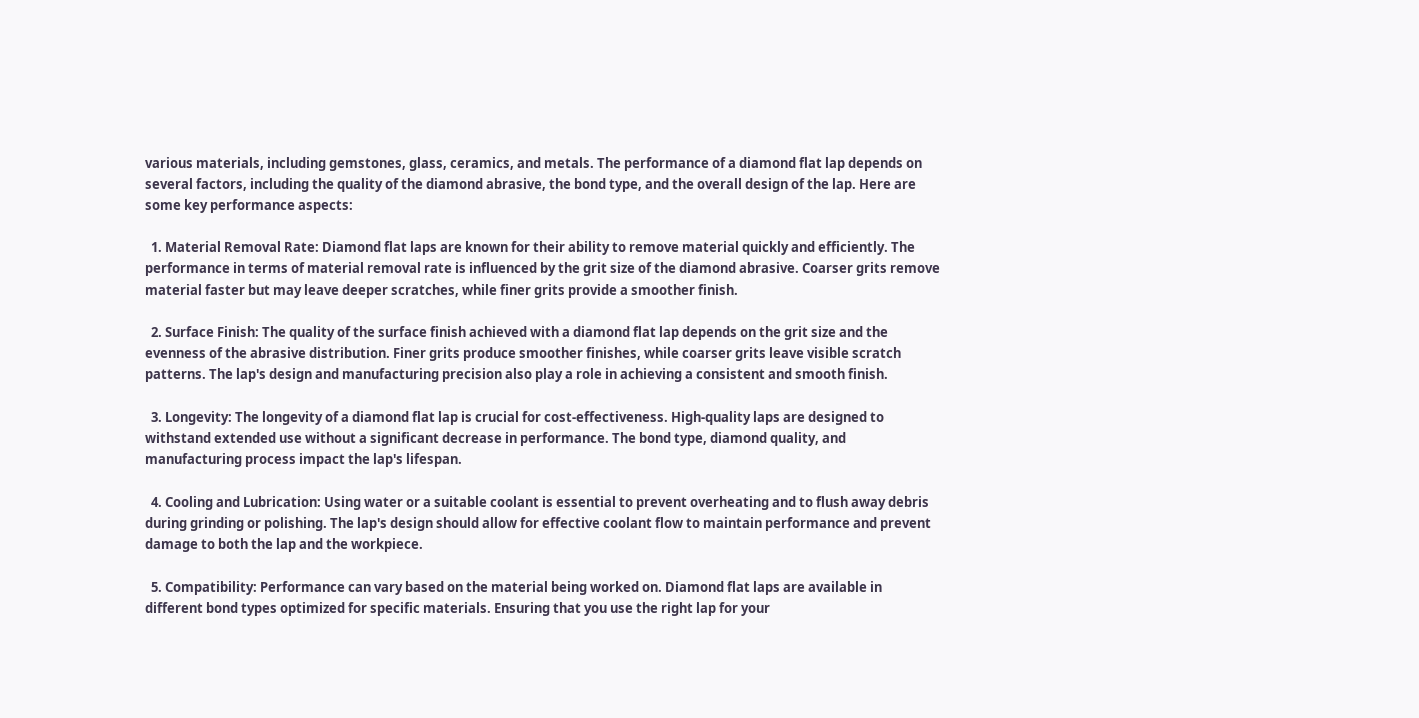various materials, including gemstones, glass, ceramics, and metals. The performance of a diamond flat lap depends on several factors, including the quality of the diamond abrasive, the bond type, and the overall design of the lap. Here are some key performance aspects:

  1. Material Removal Rate: Diamond flat laps are known for their ability to remove material quickly and efficiently. The performance in terms of material removal rate is influenced by the grit size of the diamond abrasive. Coarser grits remove material faster but may leave deeper scratches, while finer grits provide a smoother finish.

  2. Surface Finish: The quality of the surface finish achieved with a diamond flat lap depends on the grit size and the evenness of the abrasive distribution. Finer grits produce smoother finishes, while coarser grits leave visible scratch patterns. The lap's design and manufacturing precision also play a role in achieving a consistent and smooth finish.

  3. Longevity: The longevity of a diamond flat lap is crucial for cost-effectiveness. High-quality laps are designed to withstand extended use without a significant decrease in performance. The bond type, diamond quality, and manufacturing process impact the lap's lifespan.

  4. Cooling and Lubrication: Using water or a suitable coolant is essential to prevent overheating and to flush away debris during grinding or polishing. The lap's design should allow for effective coolant flow to maintain performance and prevent damage to both the lap and the workpiece.

  5. Compatibility: Performance can vary based on the material being worked on. Diamond flat laps are available in different bond types optimized for specific materials. Ensuring that you use the right lap for your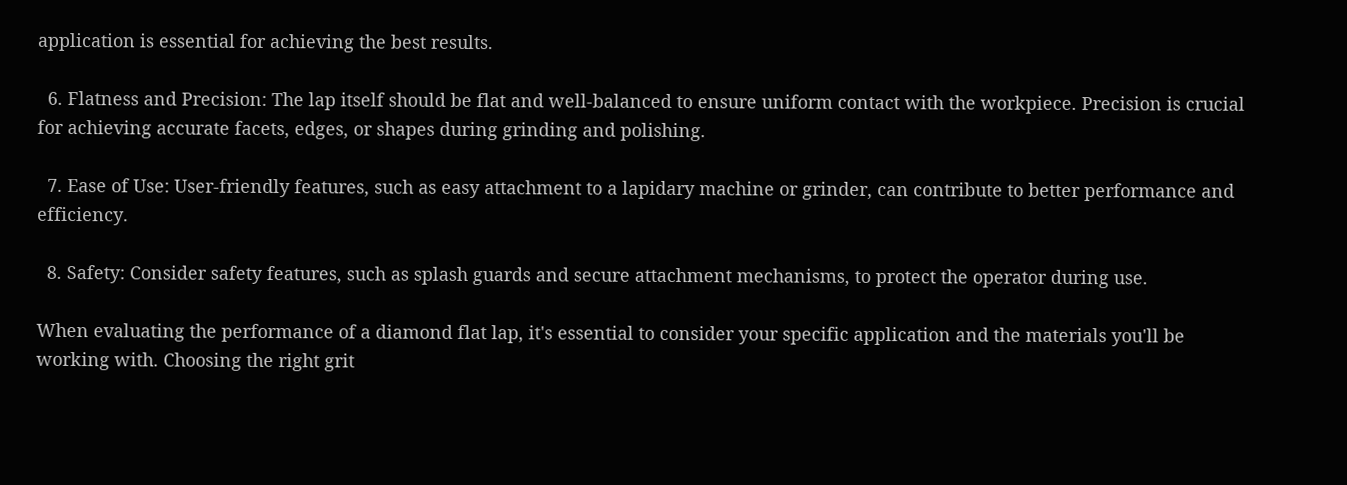application is essential for achieving the best results.

  6. Flatness and Precision: The lap itself should be flat and well-balanced to ensure uniform contact with the workpiece. Precision is crucial for achieving accurate facets, edges, or shapes during grinding and polishing.

  7. Ease of Use: User-friendly features, such as easy attachment to a lapidary machine or grinder, can contribute to better performance and efficiency.

  8. Safety: Consider safety features, such as splash guards and secure attachment mechanisms, to protect the operator during use.

When evaluating the performance of a diamond flat lap, it's essential to consider your specific application and the materials you'll be working with. Choosing the right grit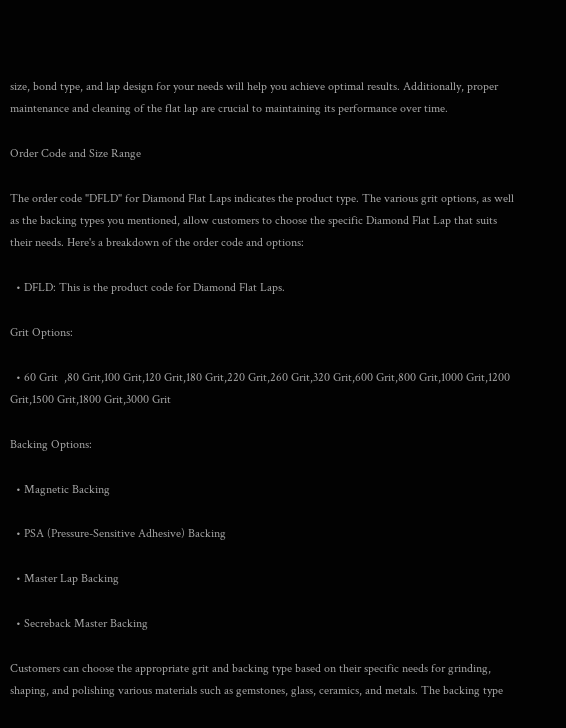size, bond type, and lap design for your needs will help you achieve optimal results. Additionally, proper maintenance and cleaning of the flat lap are crucial to maintaining its performance over time.

Order Code and Size Range

The order code "DFLD" for Diamond Flat Laps indicates the product type. The various grit options, as well as the backing types you mentioned, allow customers to choose the specific Diamond Flat Lap that suits their needs. Here's a breakdown of the order code and options:

  • DFLD: This is the product code for Diamond Flat Laps.

Grit Options:

  • 60 Grit  ,80 Grit,100 Grit,120 Grit,180 Grit,220 Grit,260 Grit,320 Grit,600 Grit,800 Grit,1000 Grit,1200 Grit,1500 Grit,1800 Grit,3000 Grit

Backing Options:

  • Magnetic Backing

  • PSA (Pressure-Sensitive Adhesive) Backing

  • Master Lap Backing

  • Secreback Master Backing

Customers can choose the appropriate grit and backing type based on their specific needs for grinding, shaping, and polishing various materials such as gemstones, glass, ceramics, and metals. The backing type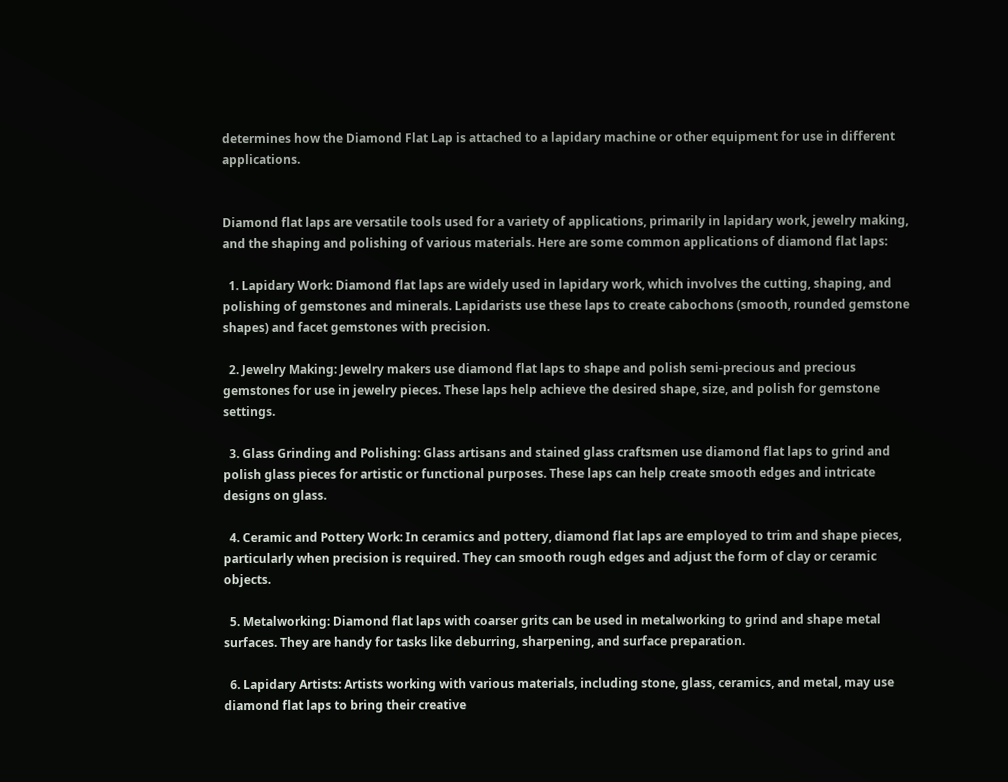determines how the Diamond Flat Lap is attached to a lapidary machine or other equipment for use in different applications.


Diamond flat laps are versatile tools used for a variety of applications, primarily in lapidary work, jewelry making, and the shaping and polishing of various materials. Here are some common applications of diamond flat laps:

  1. Lapidary Work: Diamond flat laps are widely used in lapidary work, which involves the cutting, shaping, and polishing of gemstones and minerals. Lapidarists use these laps to create cabochons (smooth, rounded gemstone shapes) and facet gemstones with precision.

  2. Jewelry Making: Jewelry makers use diamond flat laps to shape and polish semi-precious and precious gemstones for use in jewelry pieces. These laps help achieve the desired shape, size, and polish for gemstone settings.

  3. Glass Grinding and Polishing: Glass artisans and stained glass craftsmen use diamond flat laps to grind and polish glass pieces for artistic or functional purposes. These laps can help create smooth edges and intricate designs on glass.

  4. Ceramic and Pottery Work: In ceramics and pottery, diamond flat laps are employed to trim and shape pieces, particularly when precision is required. They can smooth rough edges and adjust the form of clay or ceramic objects.

  5. Metalworking: Diamond flat laps with coarser grits can be used in metalworking to grind and shape metal surfaces. They are handy for tasks like deburring, sharpening, and surface preparation.

  6. Lapidary Artists: Artists working with various materials, including stone, glass, ceramics, and metal, may use diamond flat laps to bring their creative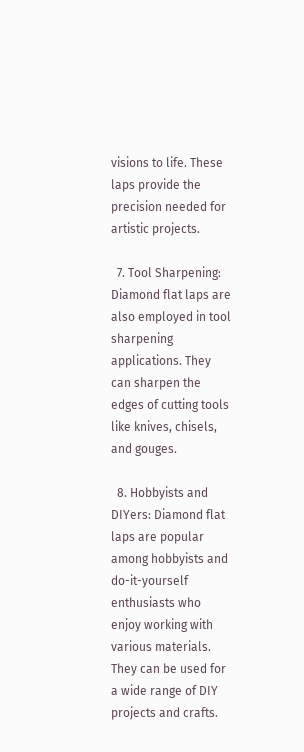visions to life. These laps provide the precision needed for artistic projects.

  7. Tool Sharpening: Diamond flat laps are also employed in tool sharpening applications. They can sharpen the edges of cutting tools like knives, chisels, and gouges.

  8. Hobbyists and DIYers: Diamond flat laps are popular among hobbyists and do-it-yourself enthusiasts who enjoy working with various materials. They can be used for a wide range of DIY projects and crafts.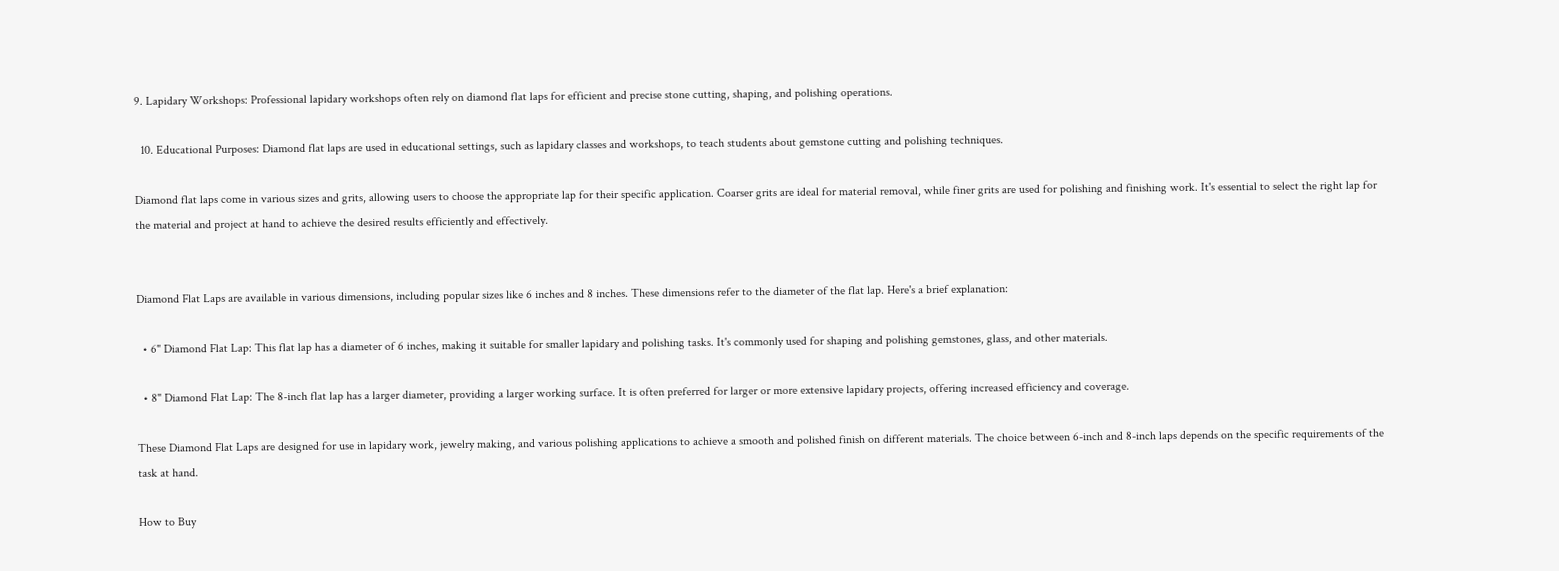9. Lapidary Workshops: Professional lapidary workshops often rely on diamond flat laps for efficient and precise stone cutting, shaping, and polishing operations.

  10. Educational Purposes: Diamond flat laps are used in educational settings, such as lapidary classes and workshops, to teach students about gemstone cutting and polishing techniques.

Diamond flat laps come in various sizes and grits, allowing users to choose the appropriate lap for their specific application. Coarser grits are ideal for material removal, while finer grits are used for polishing and finishing work. It's essential to select the right lap for the material and project at hand to achieve the desired results efficiently and effectively.


Diamond Flat Laps are available in various dimensions, including popular sizes like 6 inches and 8 inches. These dimensions refer to the diameter of the flat lap. Here's a brief explanation:

  • 6" Diamond Flat Lap: This flat lap has a diameter of 6 inches, making it suitable for smaller lapidary and polishing tasks. It's commonly used for shaping and polishing gemstones, glass, and other materials.

  • 8" Diamond Flat Lap: The 8-inch flat lap has a larger diameter, providing a larger working surface. It is often preferred for larger or more extensive lapidary projects, offering increased efficiency and coverage.

These Diamond Flat Laps are designed for use in lapidary work, jewelry making, and various polishing applications to achieve a smooth and polished finish on different materials. The choice between 6-inch and 8-inch laps depends on the specific requirements of the task at hand.

How to Buy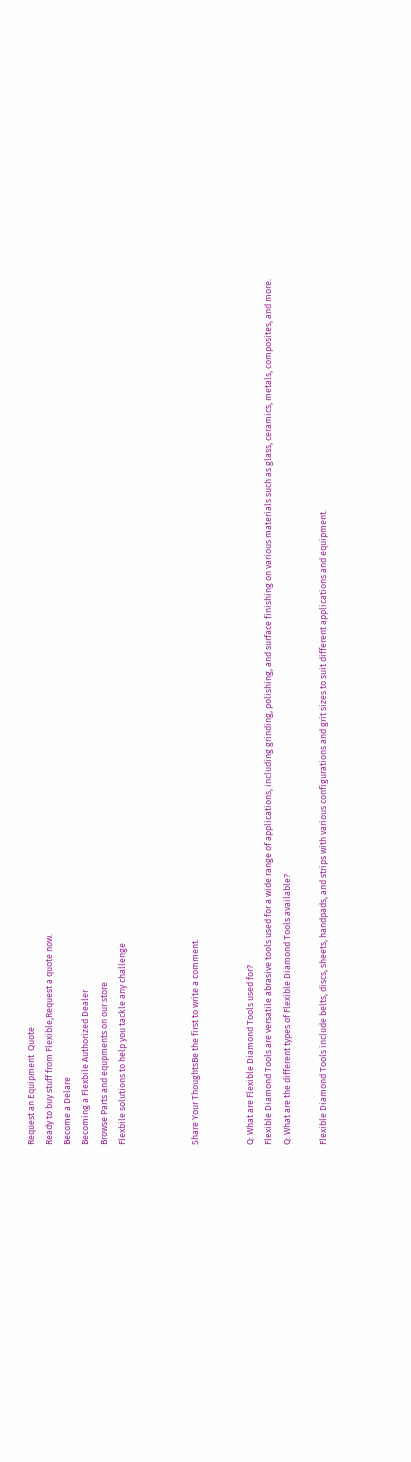Request an Equipment  Quote
Ready to buy stuff from Flexible,Request a quote now.
Become a Delare
Becoming a Flexbile Authorized Dealer
Browse Parts and equpments on our store
Flexbile solutions to help you tackle any challenge



Share Your ThoughtsBe the first to write a comment.


Q: What are Flexible Diamond Tools used for?
Flexible Diamond Tools are versatile abrasive tools used for a wide range of applications, including grinding, polishing, and surface finishing on various materials such as glass, ceramics, metals, composites, and more.
Q: What are the different types of Flexible Diamond Tools available?

Flexible Diamond Tools include belts, discs, sheets, handpads, and strips with various configurations and grit sizes to suit different applications and equipment.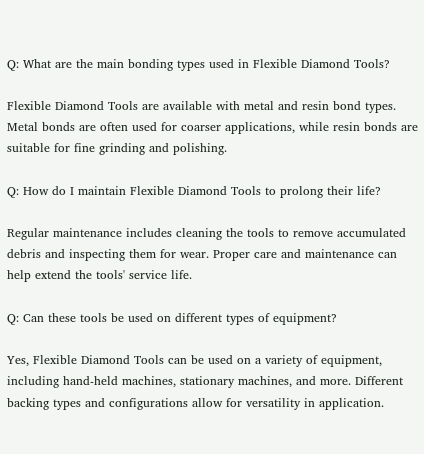Q: What are the main bonding types used in Flexible Diamond Tools?

Flexible Diamond Tools are available with metal and resin bond types. Metal bonds are often used for coarser applications, while resin bonds are suitable for fine grinding and polishing.

Q: How do I maintain Flexible Diamond Tools to prolong their life?

Regular maintenance includes cleaning the tools to remove accumulated debris and inspecting them for wear. Proper care and maintenance can help extend the tools' service life.

Q: Can these tools be used on different types of equipment?

Yes, Flexible Diamond Tools can be used on a variety of equipment, including hand-held machines, stationary machines, and more. Different backing types and configurations allow for versatility in application.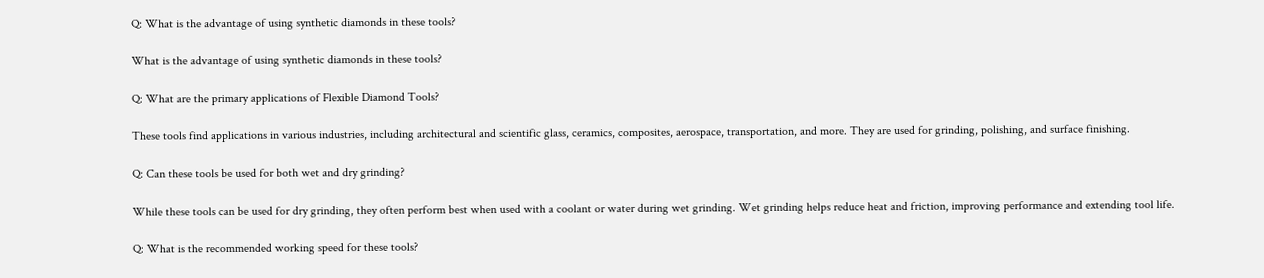Q: What is the advantage of using synthetic diamonds in these tools?

What is the advantage of using synthetic diamonds in these tools?

Q: What are the primary applications of Flexible Diamond Tools?

These tools find applications in various industries, including architectural and scientific glass, ceramics, composites, aerospace, transportation, and more. They are used for grinding, polishing, and surface finishing.

Q: Can these tools be used for both wet and dry grinding?

While these tools can be used for dry grinding, they often perform best when used with a coolant or water during wet grinding. Wet grinding helps reduce heat and friction, improving performance and extending tool life.

Q: What is the recommended working speed for these tools?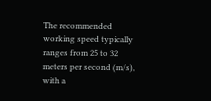The recommended working speed typically ranges from 25 to 32 meters per second (m/s), with a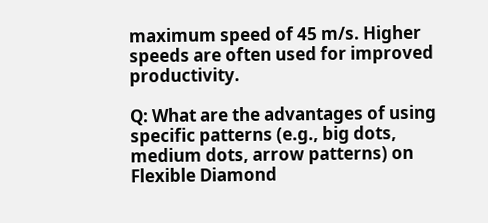maximum speed of 45 m/s. Higher speeds are often used for improved productivity.

Q: What are the advantages of using specific patterns (e.g., big dots, medium dots, arrow patterns) on Flexible Diamond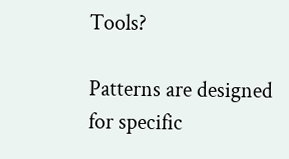Tools?

Patterns are designed for specific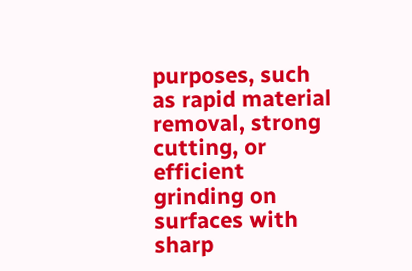purposes, such as rapid material removal, strong cutting, or efficient grinding on surfaces with sharp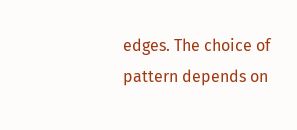edges. The choice of pattern depends on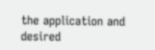the application and desired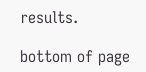results.

bottom of page